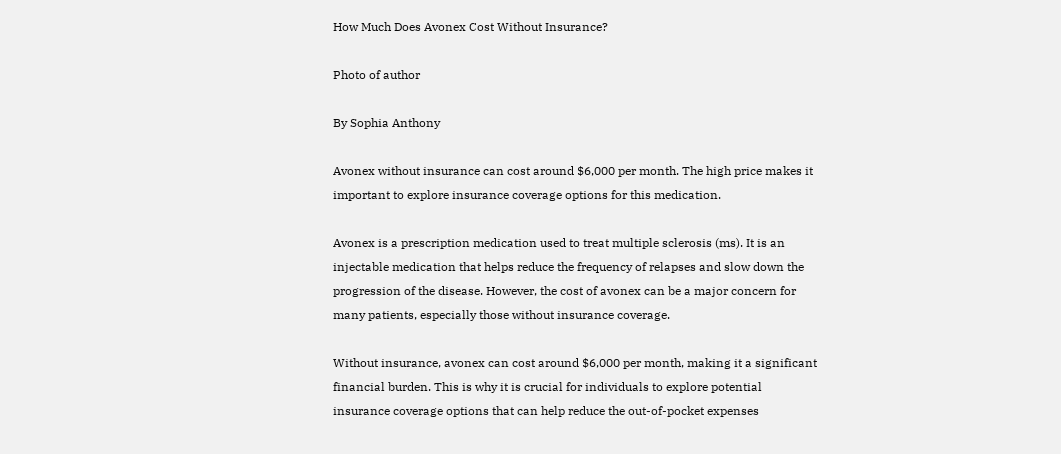How Much Does Avonex Cost Without Insurance?

Photo of author

By Sophia Anthony

Avonex without insurance can cost around $6,000 per month. The high price makes it important to explore insurance coverage options for this medication.

Avonex is a prescription medication used to treat multiple sclerosis (ms). It is an injectable medication that helps reduce the frequency of relapses and slow down the progression of the disease. However, the cost of avonex can be a major concern for many patients, especially those without insurance coverage.

Without insurance, avonex can cost around $6,000 per month, making it a significant financial burden. This is why it is crucial for individuals to explore potential insurance coverage options that can help reduce the out-of-pocket expenses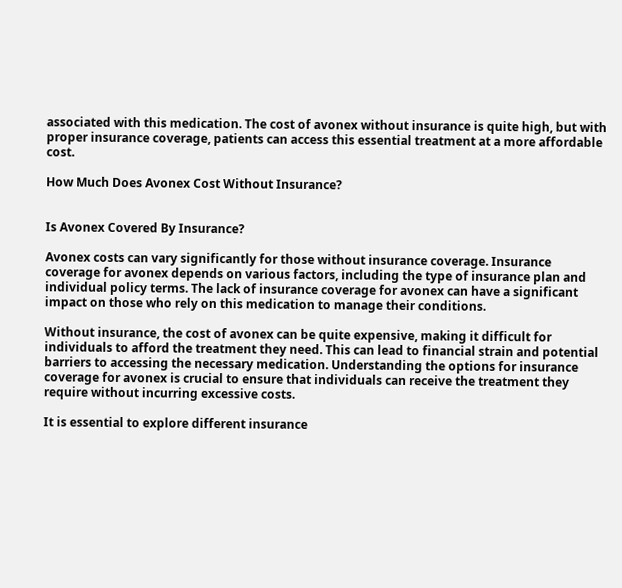associated with this medication. The cost of avonex without insurance is quite high, but with proper insurance coverage, patients can access this essential treatment at a more affordable cost.

How Much Does Avonex Cost Without Insurance?


Is Avonex Covered By Insurance?

Avonex costs can vary significantly for those without insurance coverage. Insurance coverage for avonex depends on various factors, including the type of insurance plan and individual policy terms. The lack of insurance coverage for avonex can have a significant impact on those who rely on this medication to manage their conditions.

Without insurance, the cost of avonex can be quite expensive, making it difficult for individuals to afford the treatment they need. This can lead to financial strain and potential barriers to accessing the necessary medication. Understanding the options for insurance coverage for avonex is crucial to ensure that individuals can receive the treatment they require without incurring excessive costs.

It is essential to explore different insurance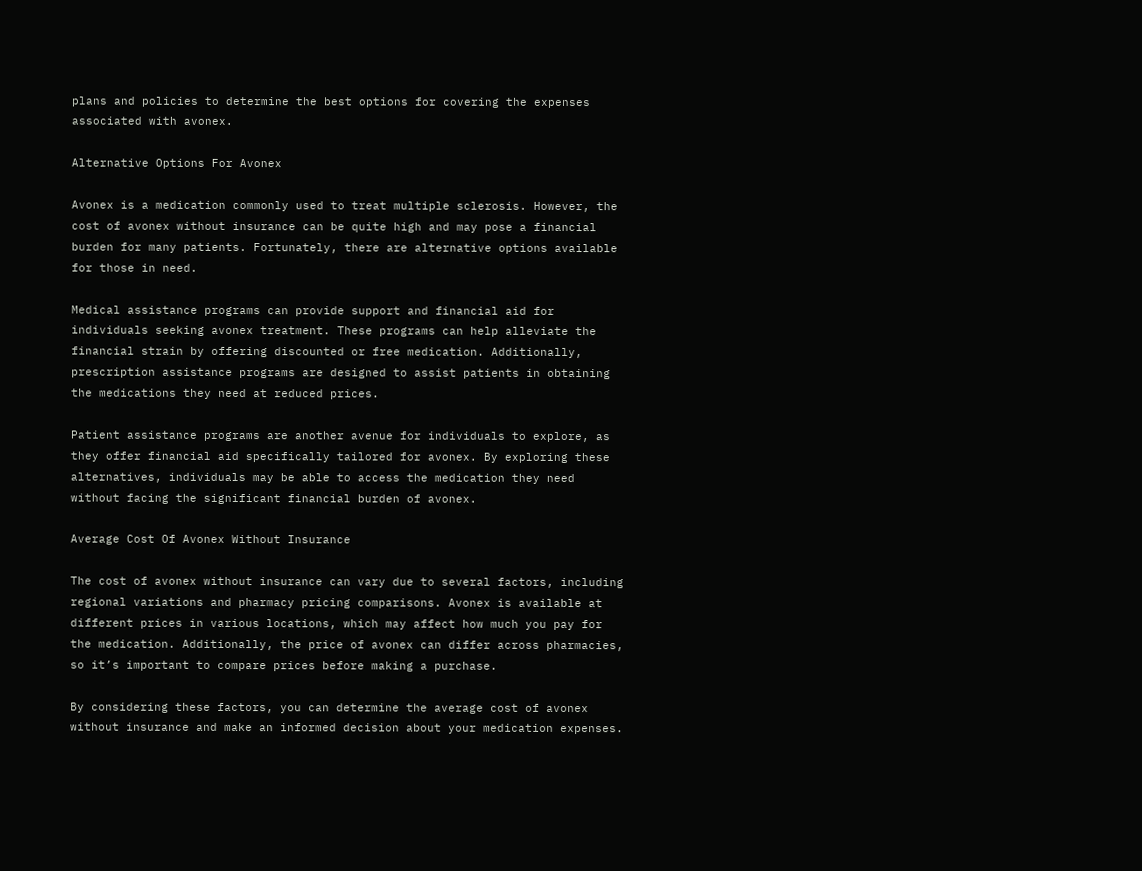plans and policies to determine the best options for covering the expenses associated with avonex.

Alternative Options For Avonex

Avonex is a medication commonly used to treat multiple sclerosis. However, the cost of avonex without insurance can be quite high and may pose a financial burden for many patients. Fortunately, there are alternative options available for those in need.

Medical assistance programs can provide support and financial aid for individuals seeking avonex treatment. These programs can help alleviate the financial strain by offering discounted or free medication. Additionally, prescription assistance programs are designed to assist patients in obtaining the medications they need at reduced prices.

Patient assistance programs are another avenue for individuals to explore, as they offer financial aid specifically tailored for avonex. By exploring these alternatives, individuals may be able to access the medication they need without facing the significant financial burden of avonex.

Average Cost Of Avonex Without Insurance

The cost of avonex without insurance can vary due to several factors, including regional variations and pharmacy pricing comparisons. Avonex is available at different prices in various locations, which may affect how much you pay for the medication. Additionally, the price of avonex can differ across pharmacies, so it’s important to compare prices before making a purchase.

By considering these factors, you can determine the average cost of avonex without insurance and make an informed decision about your medication expenses.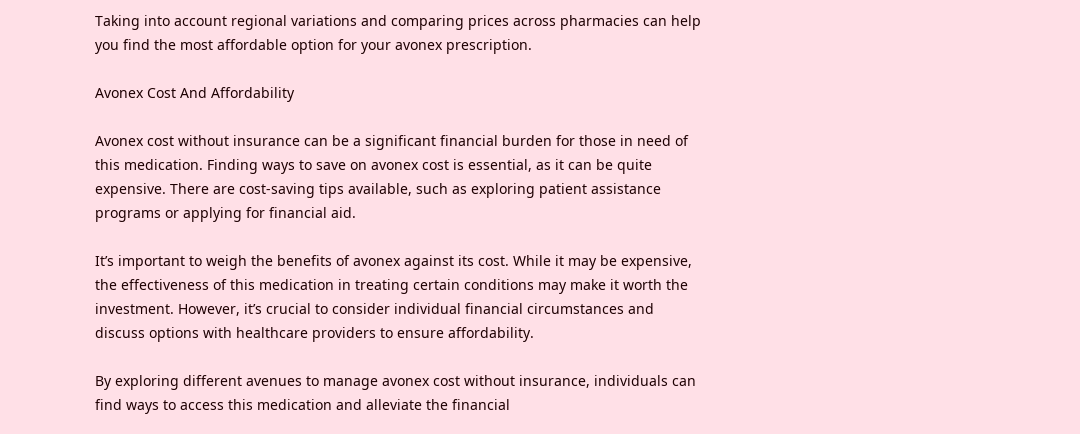Taking into account regional variations and comparing prices across pharmacies can help you find the most affordable option for your avonex prescription.

Avonex Cost And Affordability

Avonex cost without insurance can be a significant financial burden for those in need of this medication. Finding ways to save on avonex cost is essential, as it can be quite expensive. There are cost-saving tips available, such as exploring patient assistance programs or applying for financial aid.

It’s important to weigh the benefits of avonex against its cost. While it may be expensive, the effectiveness of this medication in treating certain conditions may make it worth the investment. However, it’s crucial to consider individual financial circumstances and discuss options with healthcare providers to ensure affordability.

By exploring different avenues to manage avonex cost without insurance, individuals can find ways to access this medication and alleviate the financial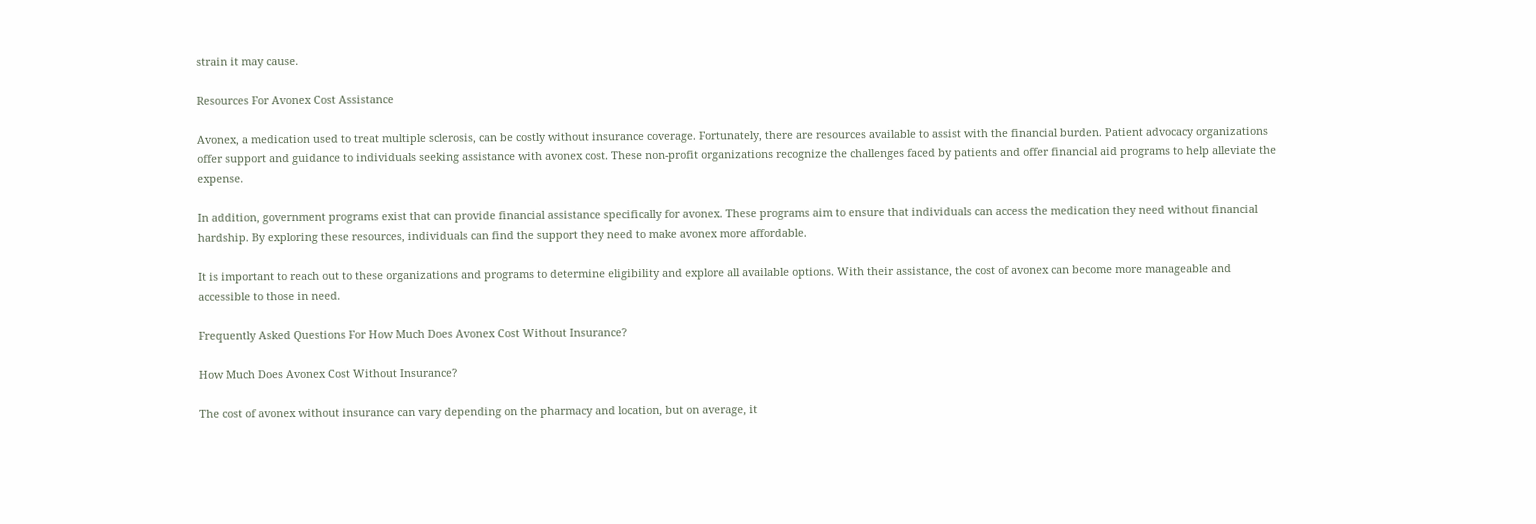strain it may cause.

Resources For Avonex Cost Assistance

Avonex, a medication used to treat multiple sclerosis, can be costly without insurance coverage. Fortunately, there are resources available to assist with the financial burden. Patient advocacy organizations offer support and guidance to individuals seeking assistance with avonex cost. These non-profit organizations recognize the challenges faced by patients and offer financial aid programs to help alleviate the expense.

In addition, government programs exist that can provide financial assistance specifically for avonex. These programs aim to ensure that individuals can access the medication they need without financial hardship. By exploring these resources, individuals can find the support they need to make avonex more affordable.

It is important to reach out to these organizations and programs to determine eligibility and explore all available options. With their assistance, the cost of avonex can become more manageable and accessible to those in need.

Frequently Asked Questions For How Much Does Avonex Cost Without Insurance?

How Much Does Avonex Cost Without Insurance?

The cost of avonex without insurance can vary depending on the pharmacy and location, but on average, it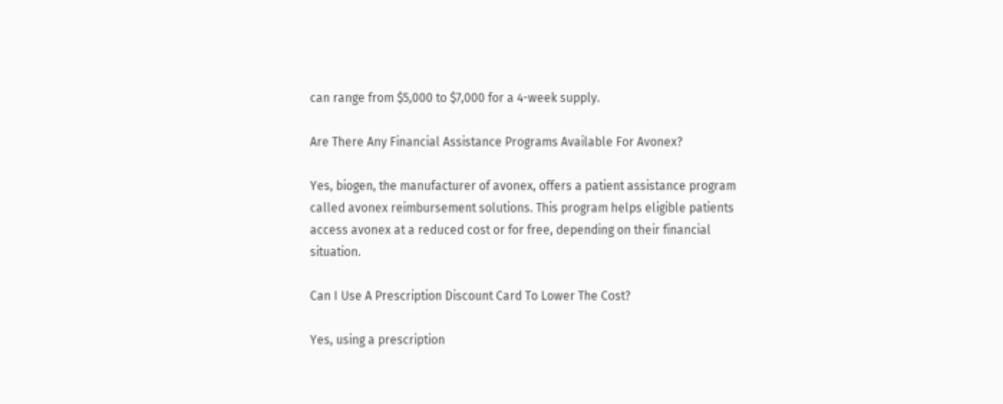can range from $5,000 to $7,000 for a 4-week supply.

Are There Any Financial Assistance Programs Available For Avonex?

Yes, biogen, the manufacturer of avonex, offers a patient assistance program called avonex reimbursement solutions. This program helps eligible patients access avonex at a reduced cost or for free, depending on their financial situation.

Can I Use A Prescription Discount Card To Lower The Cost?

Yes, using a prescription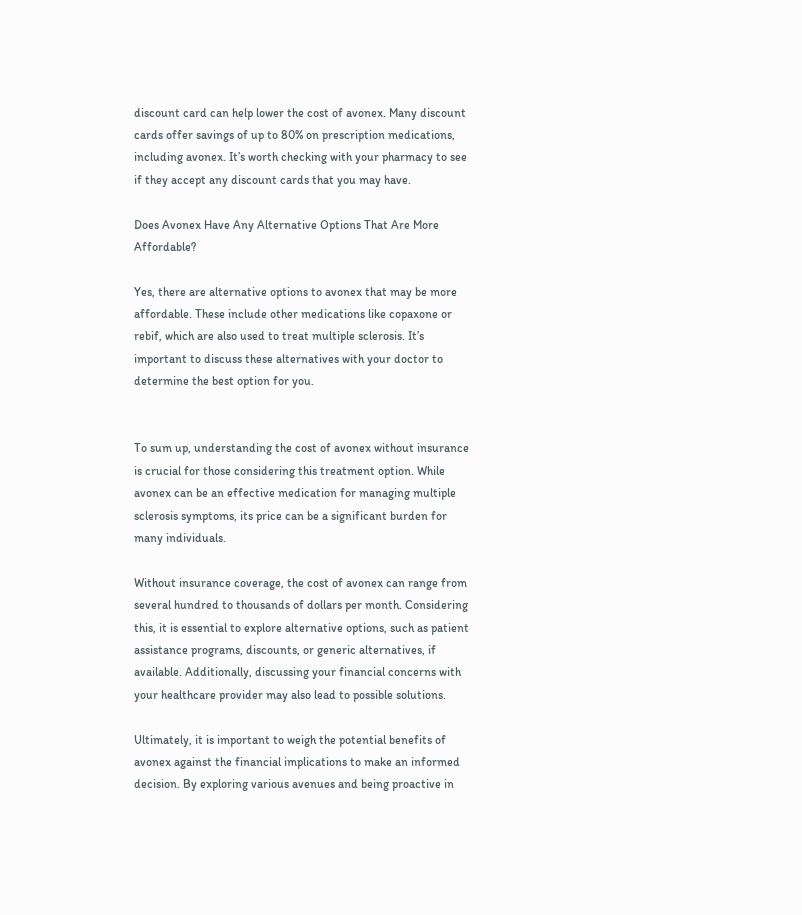discount card can help lower the cost of avonex. Many discount cards offer savings of up to 80% on prescription medications, including avonex. It’s worth checking with your pharmacy to see if they accept any discount cards that you may have.

Does Avonex Have Any Alternative Options That Are More Affordable?

Yes, there are alternative options to avonex that may be more affordable. These include other medications like copaxone or rebif, which are also used to treat multiple sclerosis. It’s important to discuss these alternatives with your doctor to determine the best option for you.


To sum up, understanding the cost of avonex without insurance is crucial for those considering this treatment option. While avonex can be an effective medication for managing multiple sclerosis symptoms, its price can be a significant burden for many individuals.

Without insurance coverage, the cost of avonex can range from several hundred to thousands of dollars per month. Considering this, it is essential to explore alternative options, such as patient assistance programs, discounts, or generic alternatives, if available. Additionally, discussing your financial concerns with your healthcare provider may also lead to possible solutions.

Ultimately, it is important to weigh the potential benefits of avonex against the financial implications to make an informed decision. By exploring various avenues and being proactive in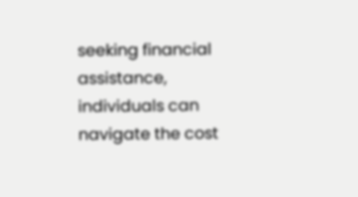seeking financial assistance, individuals can navigate the cost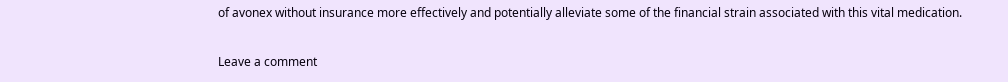of avonex without insurance more effectively and potentially alleviate some of the financial strain associated with this vital medication.

Leave a comment